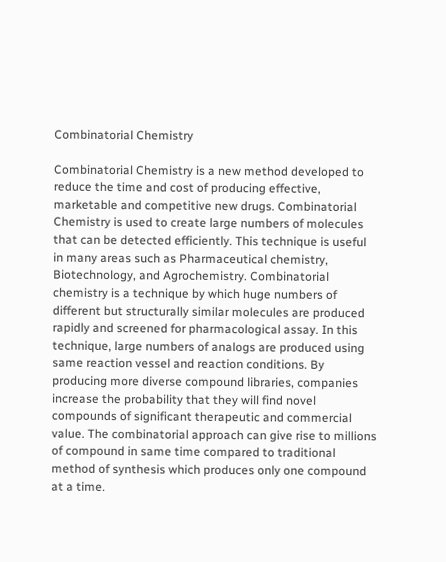Combinatorial Chemistry

Combinatorial Chemistry is a new method developed to reduce the time and cost of producing effective, marketable and competitive new drugs. Combinatorial Chemistry is used to create large numbers of molecules that can be detected efficiently. This technique is useful in many areas such as Pharmaceutical chemistry, Biotechnology, and Agrochemistry. Combinatorial chemistry is a technique by which huge numbers of different but structurally similar molecules are produced rapidly and screened for pharmacological assay. In this technique, large numbers of analogs are produced using same reaction vessel and reaction conditions. By producing more diverse compound libraries, companies increase the probability that they will find novel compounds of significant therapeutic and commercial value. The combinatorial approach can give rise to millions of compound in same time compared to traditional method of synthesis which produces only one compound at a time.